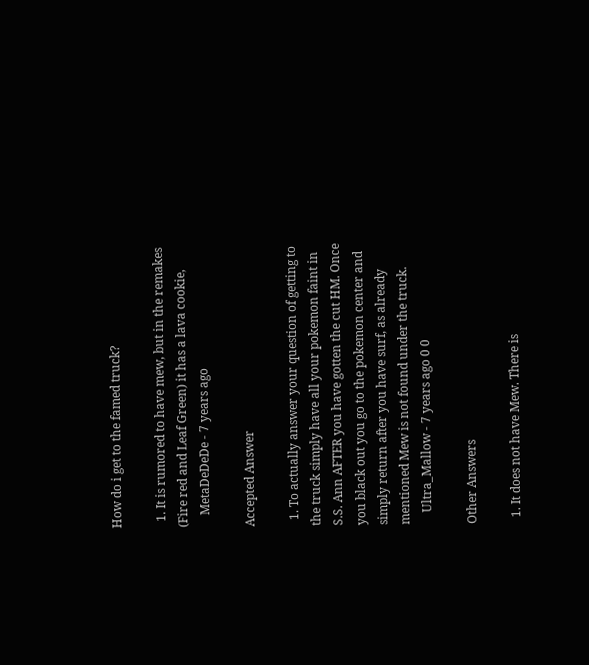How do i get to the famed truck?

  1. It is rumored to have mew, but in the remakes (Fire red and Leaf Green) it has a lava cookie,
    MetaDeDeDe - 7 years ago

Accepted Answer

  1. To actually answer your question of getting to the truck simply have all your pokemon faint in S.S. Ann AFTER you have gotten the cut HM. Once you black out you go to the pokemon center and simply return after you have surf, as already mentioned Mew is not found under the truck.
    Ultra_Mallow - 7 years ago 0 0

Other Answers

  1. It does not have Mew. There is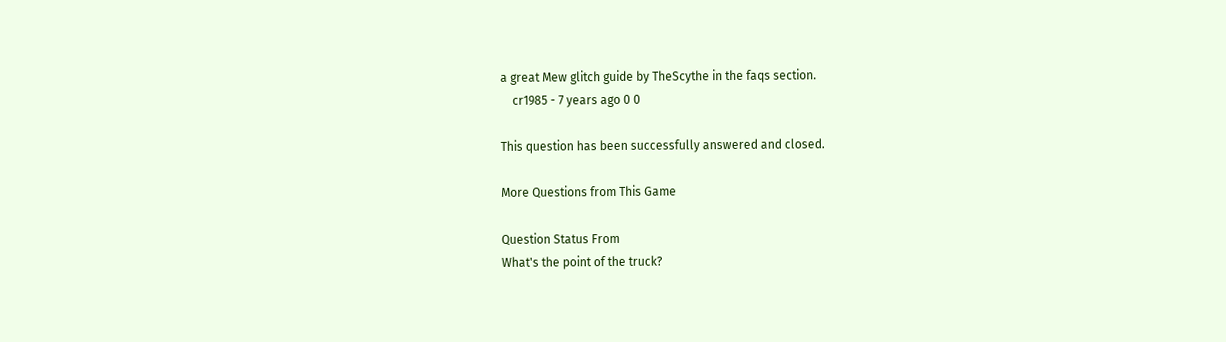a great Mew glitch guide by TheScythe in the faqs section.
    cr1985 - 7 years ago 0 0

This question has been successfully answered and closed.

More Questions from This Game

Question Status From
What's the point of the truck?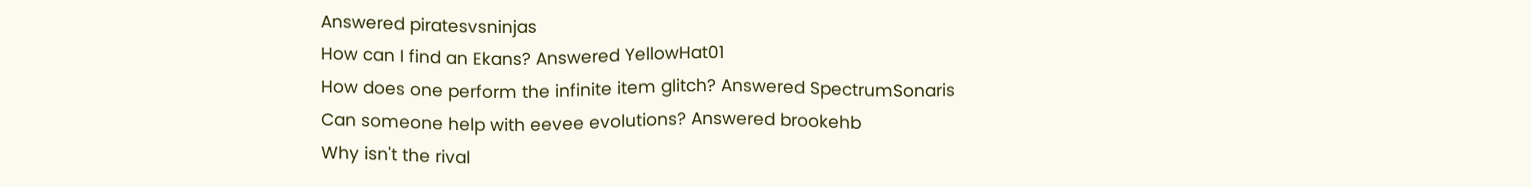Answered piratesvsninjas
How can I find an Ekans? Answered YellowHat01
How does one perform the infinite item glitch? Answered SpectrumSonaris
Can someone help with eevee evolutions? Answered brookehb
Why isn't the rival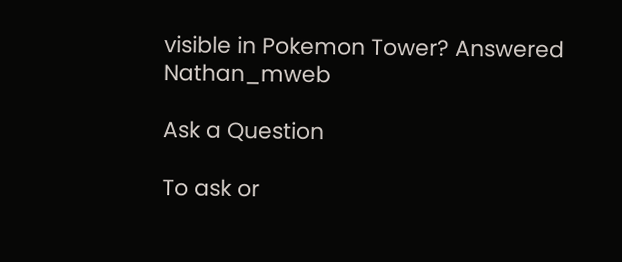visible in Pokemon Tower? Answered Nathan_mweb

Ask a Question

To ask or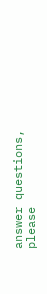answer questions, please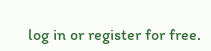log in or register for free.